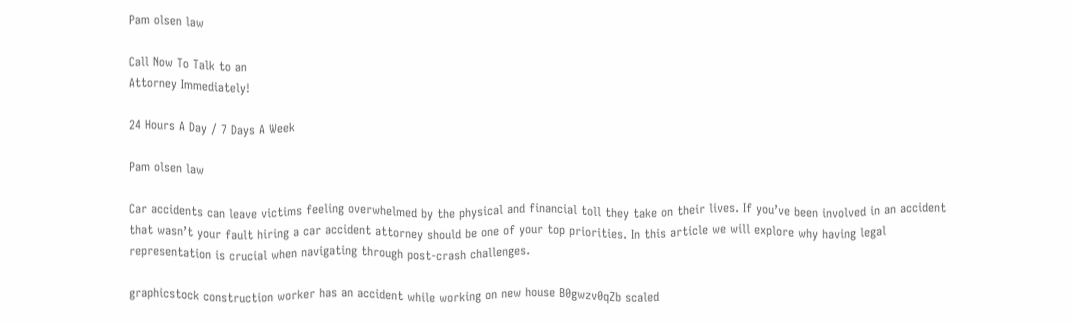Pam olsen law

Call Now To Talk to an
Attorney Immediately!

24 Hours A Day / 7 Days A Week

Pam olsen law

Car accidents can leave victims feeling overwhelmed by the physical and financial toll they take on their lives. If you’ve been involved in an accident that wasn’t your fault hiring a car accident attorney should be one of your top priorities. In this article we will explore why having legal representation is crucial when navigating through post-crash challenges.

graphicstock construction worker has an accident while working on new house B0gwzv0qZb scaled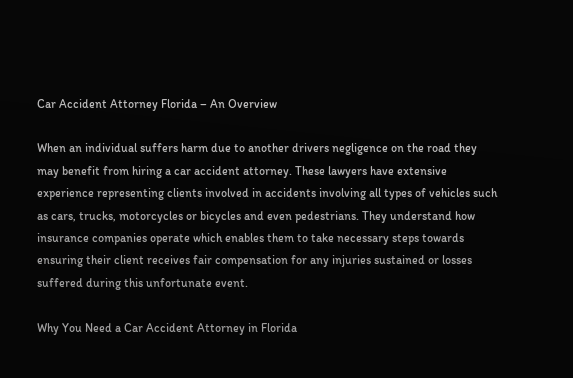Car Accident Attorney Florida – An Overview

When an individual suffers harm due to another drivers negligence on the road they may benefit from hiring a car accident attorney. These lawyers have extensive experience representing clients involved in accidents involving all types of vehicles such as cars, trucks, motorcycles or bicycles and even pedestrians. They understand how insurance companies operate which enables them to take necessary steps towards ensuring their client receives fair compensation for any injuries sustained or losses suffered during this unfortunate event.

Why You Need a Car Accident Attorney in Florida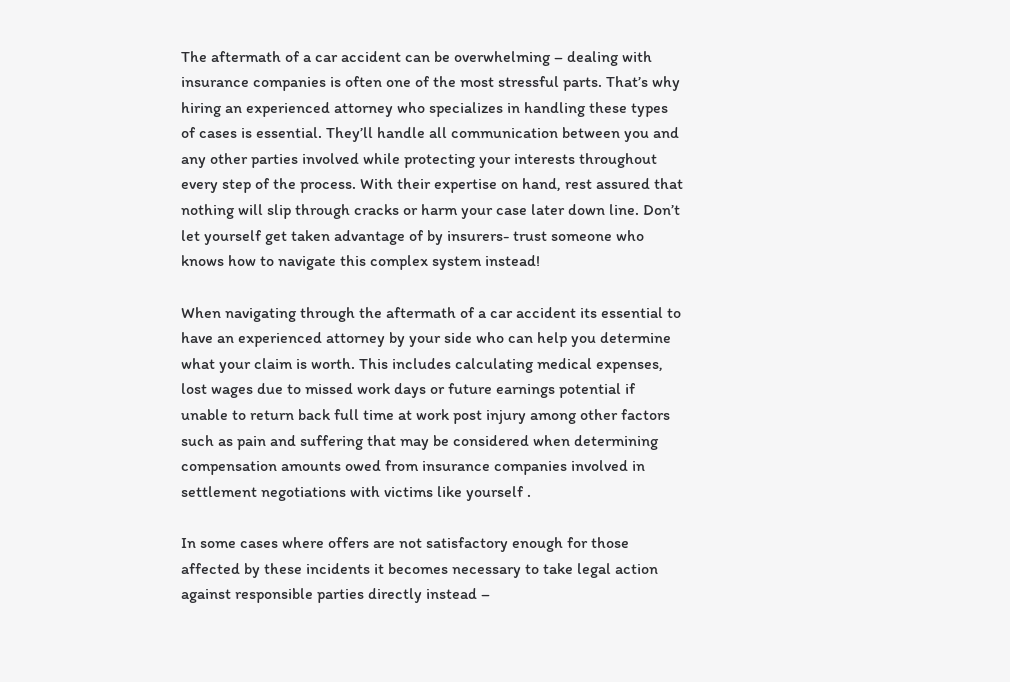The aftermath of a car accident can be overwhelming – dealing with insurance companies is often one of the most stressful parts. That’s why hiring an experienced attorney who specializes in handling these types of cases is essential. They’ll handle all communication between you and any other parties involved while protecting your interests throughout every step of the process. With their expertise on hand, rest assured that nothing will slip through cracks or harm your case later down line. Don’t let yourself get taken advantage of by insurers- trust someone who knows how to navigate this complex system instead!

When navigating through the aftermath of a car accident its essential to have an experienced attorney by your side who can help you determine what your claim is worth. This includes calculating medical expenses, lost wages due to missed work days or future earnings potential if unable to return back full time at work post injury among other factors such as pain and suffering that may be considered when determining compensation amounts owed from insurance companies involved in settlement negotiations with victims like yourself .

In some cases where offers are not satisfactory enough for those affected by these incidents it becomes necessary to take legal action against responsible parties directly instead –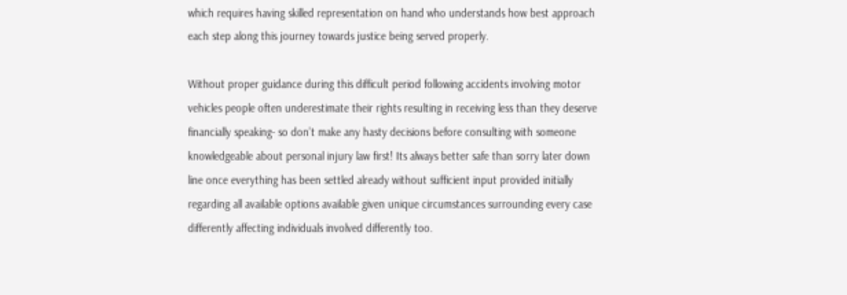which requires having skilled representation on hand who understands how best approach each step along this journey towards justice being served properly.

Without proper guidance during this difficult period following accidents involving motor vehicles people often underestimate their rights resulting in receiving less than they deserve financially speaking- so don’t make any hasty decisions before consulting with someone knowledgeable about personal injury law first! Its always better safe than sorry later down line once everything has been settled already without sufficient input provided initially regarding all available options available given unique circumstances surrounding every case differently affecting individuals involved differently too.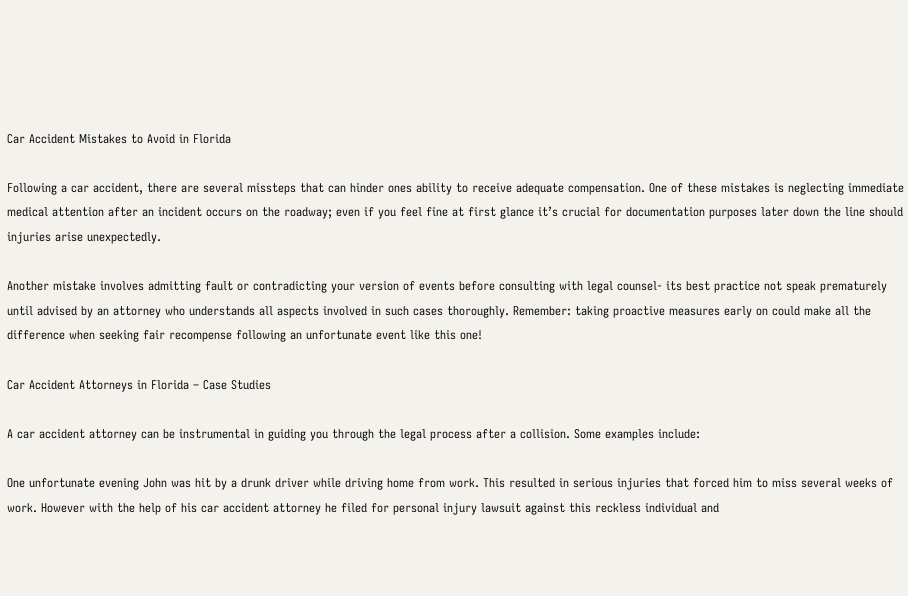Car Accident Mistakes to Avoid in Florida

Following a car accident, there are several missteps that can hinder ones ability to receive adequate compensation. One of these mistakes is neglecting immediate medical attention after an incident occurs on the roadway; even if you feel fine at first glance it’s crucial for documentation purposes later down the line should injuries arise unexpectedly.

Another mistake involves admitting fault or contradicting your version of events before consulting with legal counsel- its best practice not speak prematurely until advised by an attorney who understands all aspects involved in such cases thoroughly. Remember: taking proactive measures early on could make all the difference when seeking fair recompense following an unfortunate event like this one!

Car Accident Attorneys in Florida – Case Studies

A car accident attorney can be instrumental in guiding you through the legal process after a collision. Some examples include:

One unfortunate evening John was hit by a drunk driver while driving home from work. This resulted in serious injuries that forced him to miss several weeks of work. However with the help of his car accident attorney he filed for personal injury lawsuit against this reckless individual and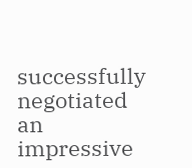successfully negotiated an impressive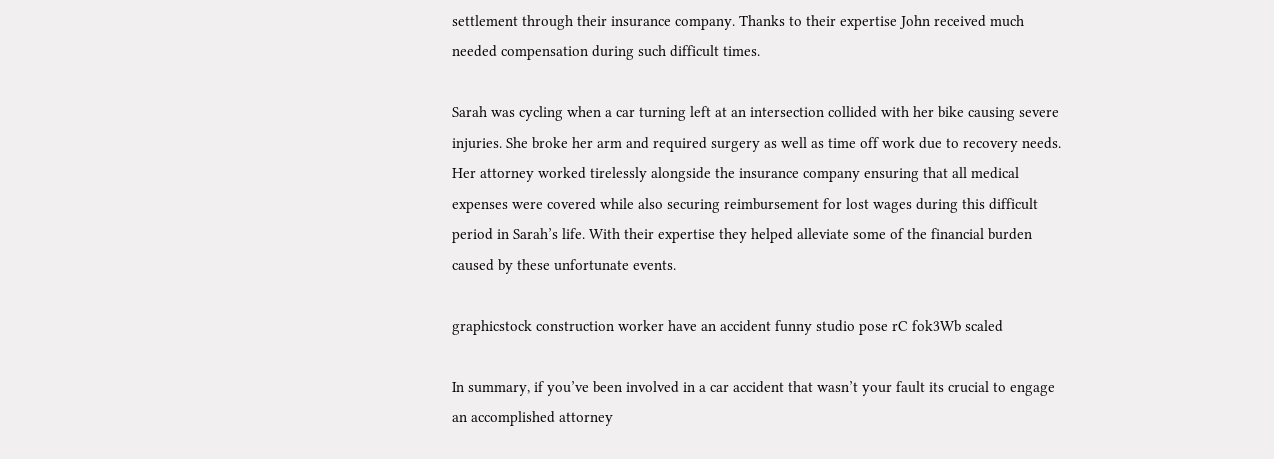settlement through their insurance company. Thanks to their expertise John received much needed compensation during such difficult times.

Sarah was cycling when a car turning left at an intersection collided with her bike causing severe injuries. She broke her arm and required surgery as well as time off work due to recovery needs. Her attorney worked tirelessly alongside the insurance company ensuring that all medical expenses were covered while also securing reimbursement for lost wages during this difficult period in Sarah’s life. With their expertise they helped alleviate some of the financial burden caused by these unfortunate events.

graphicstock construction worker have an accident funny studio pose rC fok3Wb scaled

In summary, if you’ve been involved in a car accident that wasn’t your fault its crucial to engage an accomplished attorney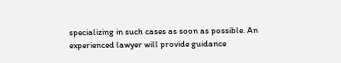specializing in such cases as soon as possible. An experienced lawyer will provide guidance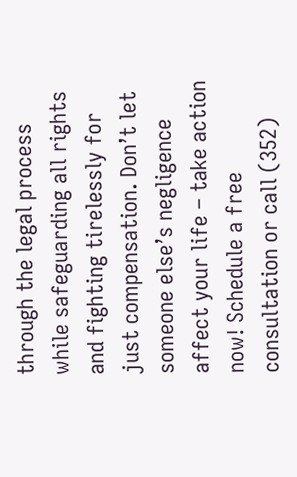through the legal process while safeguarding all rights and fighting tirelessly for just compensation. Don’t let someone else’s negligence affect your life – take action now! Schedule a free consultation or call (352)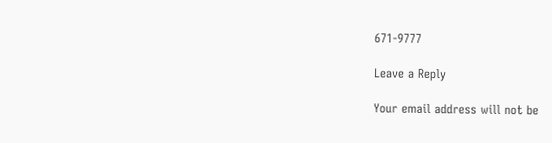671-9777

Leave a Reply

Your email address will not be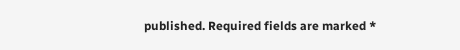published. Required fields are marked *